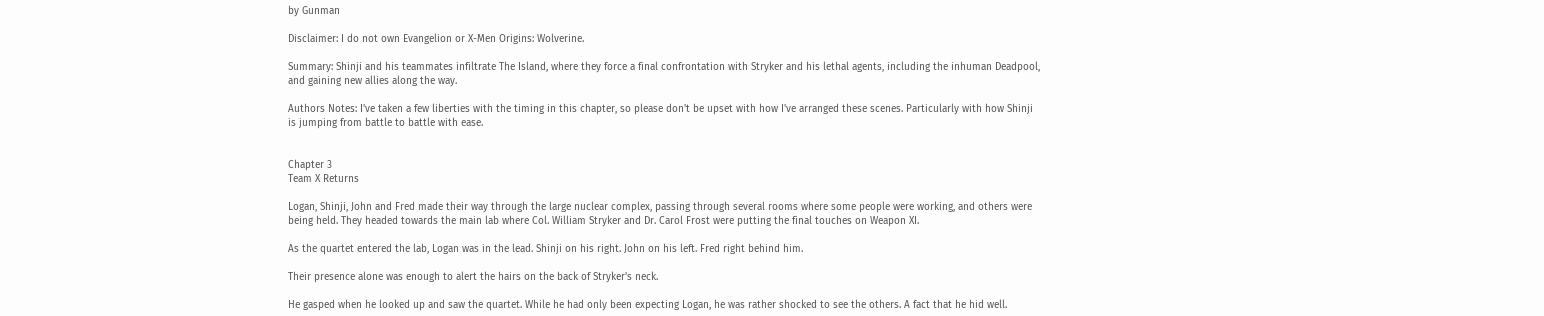by Gunman

Disclaimer: I do not own Evangelion or X-Men Origins: Wolverine.

Summary: Shinji and his teammates infiltrate The Island, where they force a final confrontation with Stryker and his lethal agents, including the inhuman Deadpool, and gaining new allies along the way.

Authors Notes: I've taken a few liberties with the timing in this chapter, so please don't be upset with how I've arranged these scenes. Particularly with how Shinji is jumping from battle to battle with ease.


Chapter 3
Team X Returns

Logan, Shinji, John and Fred made their way through the large nuclear complex, passing through several rooms where some people were working, and others were being held. They headed towards the main lab where Col. William Stryker and Dr. Carol Frost were putting the final touches on Weapon XI.

As the quartet entered the lab, Logan was in the lead. Shinji on his right. John on his left. Fred right behind him.

Their presence alone was enough to alert the hairs on the back of Stryker's neck.

He gasped when he looked up and saw the quartet. While he had only been expecting Logan, he was rather shocked to see the others. A fact that he hid well.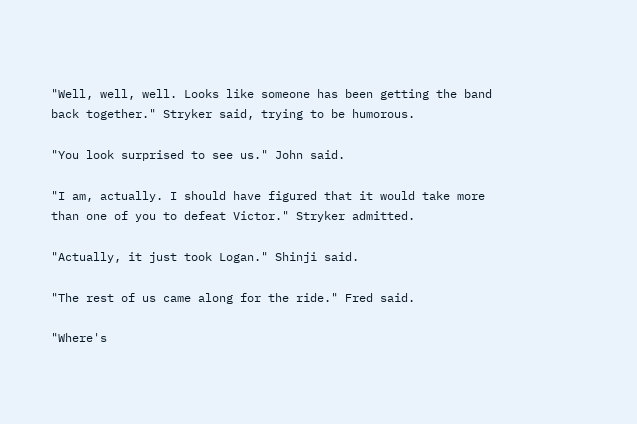"Well, well, well. Looks like someone has been getting the band back together." Stryker said, trying to be humorous.

"You look surprised to see us." John said.

"I am, actually. I should have figured that it would take more than one of you to defeat Victor." Stryker admitted.

"Actually, it just took Logan." Shinji said.

"The rest of us came along for the ride." Fred said.

"Where's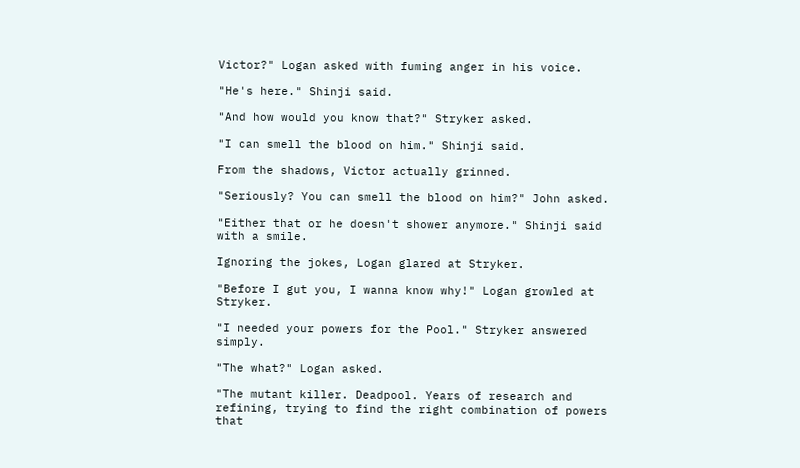Victor?" Logan asked with fuming anger in his voice.

"He's here." Shinji said.

"And how would you know that?" Stryker asked.

"I can smell the blood on him." Shinji said.

From the shadows, Victor actually grinned.

"Seriously? You can smell the blood on him?" John asked.

"Either that or he doesn't shower anymore." Shinji said with a smile.

Ignoring the jokes, Logan glared at Stryker.

"Before I gut you, I wanna know why!" Logan growled at Stryker.

"I needed your powers for the Pool." Stryker answered simply.

"The what?" Logan asked.

"The mutant killer. Deadpool. Years of research and refining, trying to find the right combination of powers that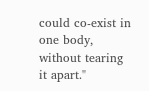could co-exist in one body, without tearing it apart."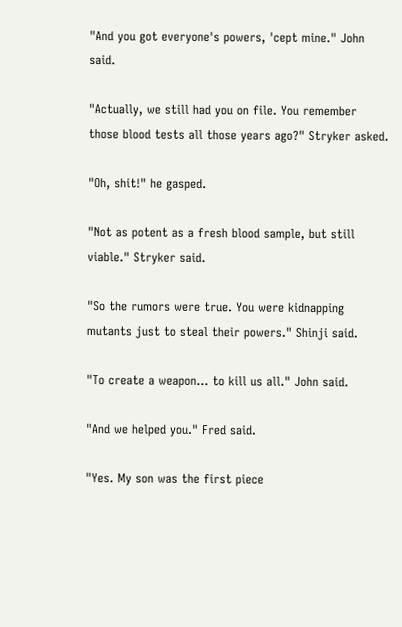"And you got everyone's powers, 'cept mine." John said.

"Actually, we still had you on file. You remember those blood tests all those years ago?" Stryker asked.

"Oh, shit!" he gasped.

"Not as potent as a fresh blood sample, but still viable." Stryker said.

"So the rumors were true. You were kidnapping mutants just to steal their powers." Shinji said.

"To create a weapon... to kill us all." John said.

"And we helped you." Fred said.

"Yes. My son was the first piece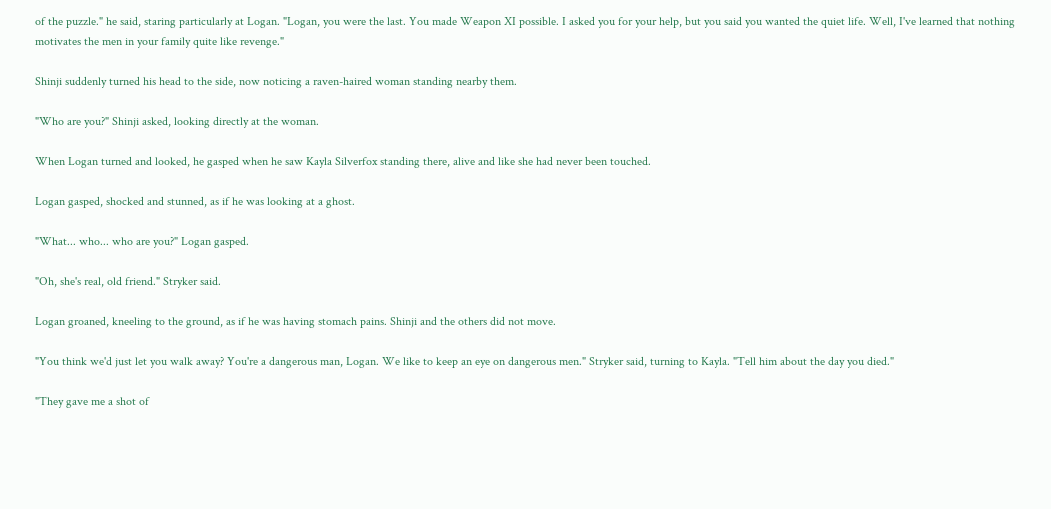of the puzzle." he said, staring particularly at Logan. "Logan, you were the last. You made Weapon XI possible. I asked you for your help, but you said you wanted the quiet life. Well, I've learned that nothing motivates the men in your family quite like revenge."

Shinji suddenly turned his head to the side, now noticing a raven-haired woman standing nearby them.

"Who are you?" Shinji asked, looking directly at the woman.

When Logan turned and looked, he gasped when he saw Kayla Silverfox standing there, alive and like she had never been touched.

Logan gasped, shocked and stunned, as if he was looking at a ghost.

"What... who... who are you?" Logan gasped.

"Oh, she's real, old friend." Stryker said.

Logan groaned, kneeling to the ground, as if he was having stomach pains. Shinji and the others did not move.

"You think we'd just let you walk away? You're a dangerous man, Logan. We like to keep an eye on dangerous men." Stryker said, turning to Kayla. "Tell him about the day you died."

"They gave me a shot of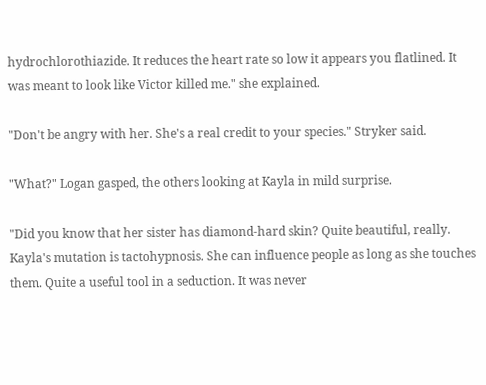hydrochlorothiazide. It reduces the heart rate so low it appears you flatlined. It was meant to look like Victor killed me." she explained.

"Don't be angry with her. She's a real credit to your species." Stryker said.

"What?" Logan gasped, the others looking at Kayla in mild surprise.

"Did you know that her sister has diamond-hard skin? Quite beautiful, really. Kayla's mutation is tactohypnosis. She can influence people as long as she touches them. Quite a useful tool in a seduction. It was never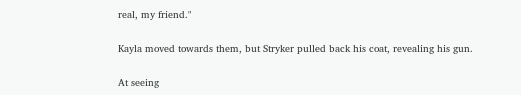real, my friend."

Kayla moved towards them, but Stryker pulled back his coat, revealing his gun.

At seeing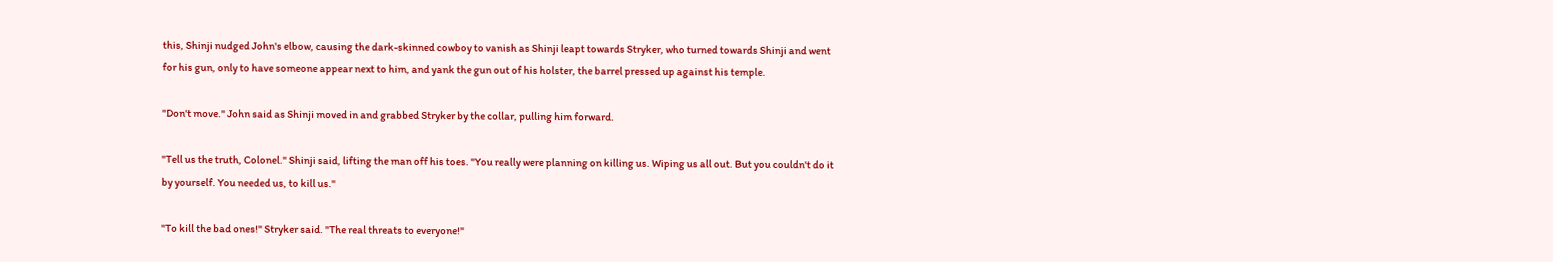this, Shinji nudged John's elbow, causing the dark-skinned cowboy to vanish as Shinji leapt towards Stryker, who turned towards Shinji and went for his gun, only to have someone appear next to him, and yank the gun out of his holster, the barrel pressed up against his temple.

"Don't move." John said as Shinji moved in and grabbed Stryker by the collar, pulling him forward.

"Tell us the truth, Colonel." Shinji said, lifting the man off his toes. "You really were planning on killing us. Wiping us all out. But you couldn't do it by yourself. You needed us, to kill us."

"To kill the bad ones!" Stryker said. "The real threats to everyone!"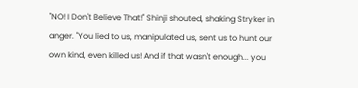"NO! I Don't Believe That!" Shinji shouted, shaking Stryker in anger. "You lied to us, manipulated us, sent us to hunt our own kind, even killed us! And if that wasn't enough... you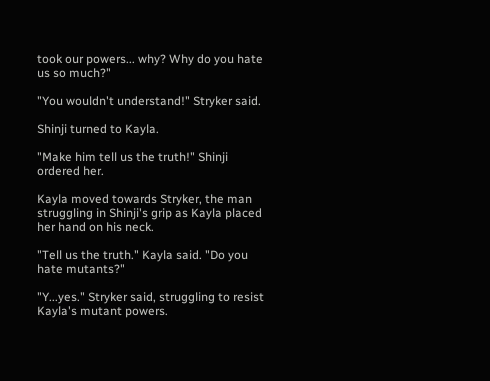took our powers... why? Why do you hate us so much?"

"You wouldn't understand!" Stryker said.

Shinji turned to Kayla.

"Make him tell us the truth!" Shinji ordered her.

Kayla moved towards Stryker, the man struggling in Shinji's grip as Kayla placed her hand on his neck.

"Tell us the truth." Kayla said. "Do you hate mutants?"

"Y...yes." Stryker said, struggling to resist Kayla's mutant powers.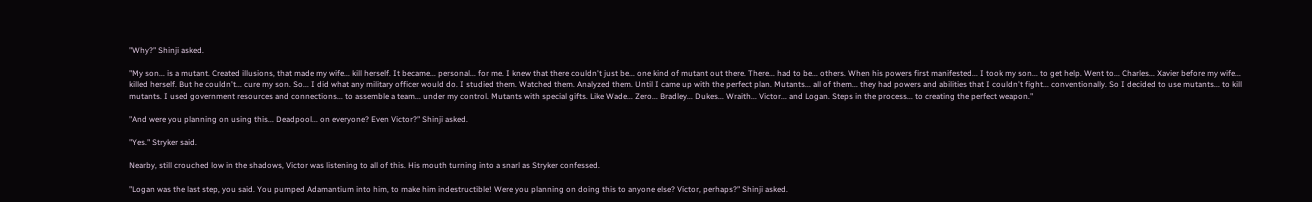"Why?" Shinji asked.

"My son... is a mutant. Created illusions, that made my wife... kill herself. It became... personal... for me. I knew that there couldn't just be... one kind of mutant out there. There... had to be... others. When his powers first manifested... I took my son... to get help. Went to... Charles... Xavier before my wife... killed herself. But he couldn't... cure my son. So... I did what any military officer would do. I studied them. Watched them. Analyzed them. Until I came up with the perfect plan. Mutants... all of them... they had powers and abilities that I couldn't fight... conventionally. So I decided to use mutants... to kill mutants. I used government resources and connections... to assemble a team... under my control. Mutants with special gifts. Like Wade... Zero... Bradley... Dukes... Wraith... Victor... and Logan. Steps in the process... to creating the perfect weapon."

"And were you planning on using this... Deadpool... on everyone? Even Victor?" Shinji asked.

"Yes." Stryker said.

Nearby, still crouched low in the shadows, Victor was listening to all of this. His mouth turning into a snarl as Stryker confessed.

"Logan was the last step, you said. You pumped Adamantium into him, to make him indestructible! Were you planning on doing this to anyone else? Victor, perhaps?" Shinji asked.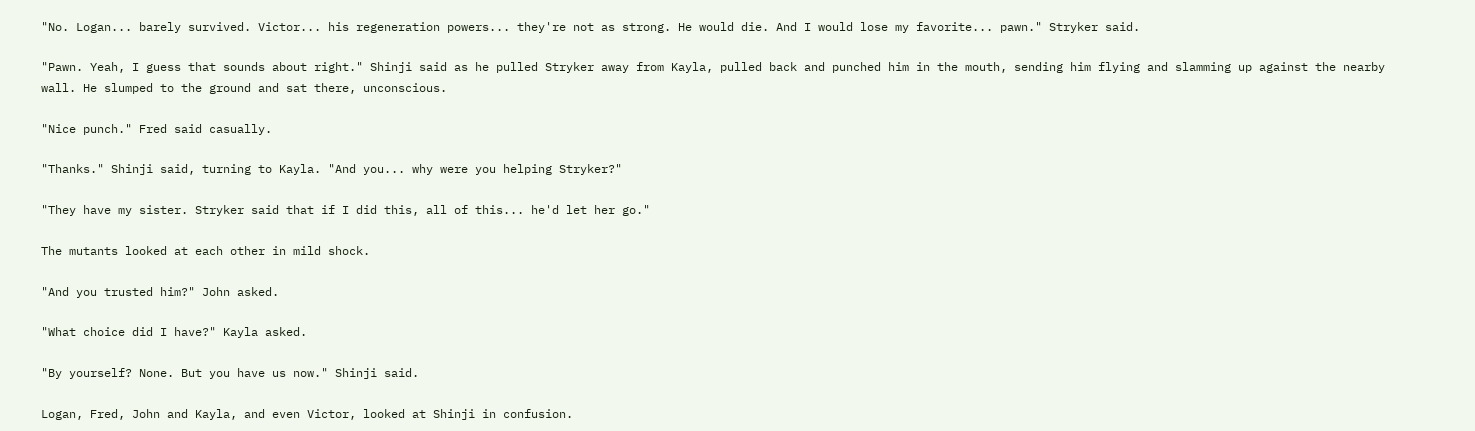"No. Logan... barely survived. Victor... his regeneration powers... they're not as strong. He would die. And I would lose my favorite... pawn." Stryker said.

"Pawn. Yeah, I guess that sounds about right." Shinji said as he pulled Stryker away from Kayla, pulled back and punched him in the mouth, sending him flying and slamming up against the nearby wall. He slumped to the ground and sat there, unconscious.

"Nice punch." Fred said casually.

"Thanks." Shinji said, turning to Kayla. "And you... why were you helping Stryker?"

"They have my sister. Stryker said that if I did this, all of this... he'd let her go."

The mutants looked at each other in mild shock.

"And you trusted him?" John asked.

"What choice did I have?" Kayla asked.

"By yourself? None. But you have us now." Shinji said.

Logan, Fred, John and Kayla, and even Victor, looked at Shinji in confusion.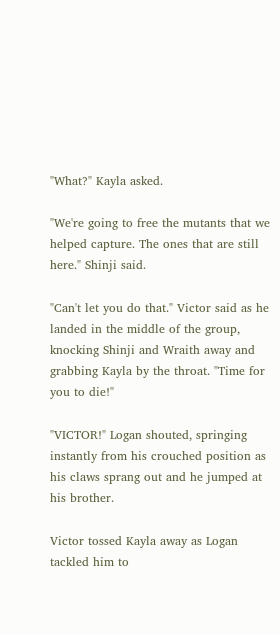"What?" Kayla asked.

"We're going to free the mutants that we helped capture. The ones that are still here." Shinji said.

"Can't let you do that." Victor said as he landed in the middle of the group, knocking Shinji and Wraith away and grabbing Kayla by the throat. "Time for you to die!"

"VICTOR!" Logan shouted, springing instantly from his crouched position as his claws sprang out and he jumped at his brother.

Victor tossed Kayla away as Logan tackled him to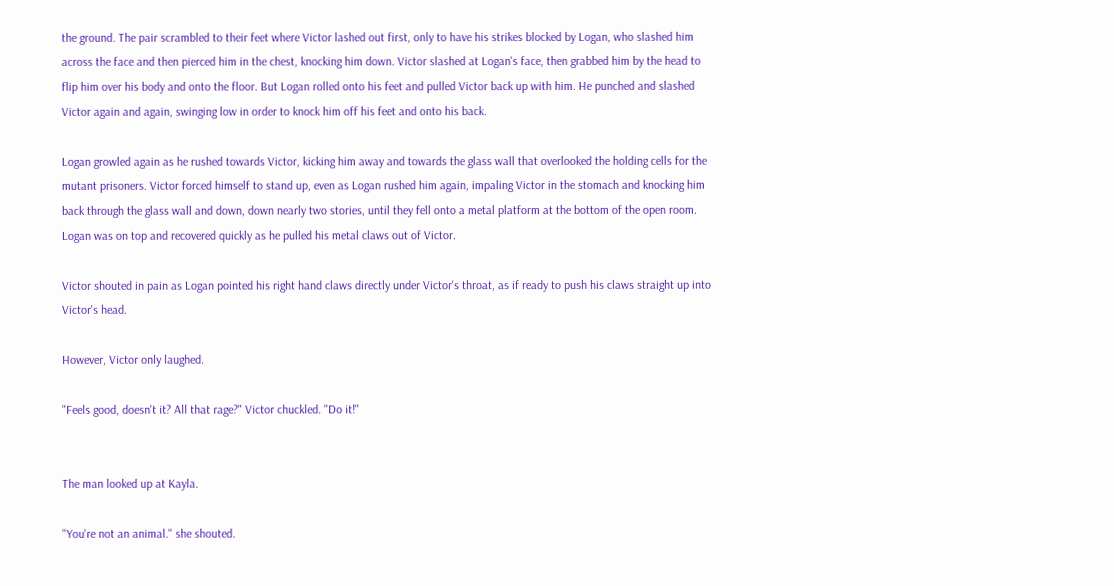the ground. The pair scrambled to their feet where Victor lashed out first, only to have his strikes blocked by Logan, who slashed him across the face and then pierced him in the chest, knocking him down. Victor slashed at Logan's face, then grabbed him by the head to flip him over his body and onto the floor. But Logan rolled onto his feet and pulled Victor back up with him. He punched and slashed Victor again and again, swinging low in order to knock him off his feet and onto his back.

Logan growled again as he rushed towards Victor, kicking him away and towards the glass wall that overlooked the holding cells for the mutant prisoners. Victor forced himself to stand up, even as Logan rushed him again, impaling Victor in the stomach and knocking him back through the glass wall and down, down nearly two stories, until they fell onto a metal platform at the bottom of the open room. Logan was on top and recovered quickly as he pulled his metal claws out of Victor.

Victor shouted in pain as Logan pointed his right hand claws directly under Victor's throat, as if ready to push his claws straight up into Victor's head.

However, Victor only laughed.

"Feels good, doesn't it? All that rage?" Victor chuckled. "Do it!"


The man looked up at Kayla.

"You're not an animal." she shouted.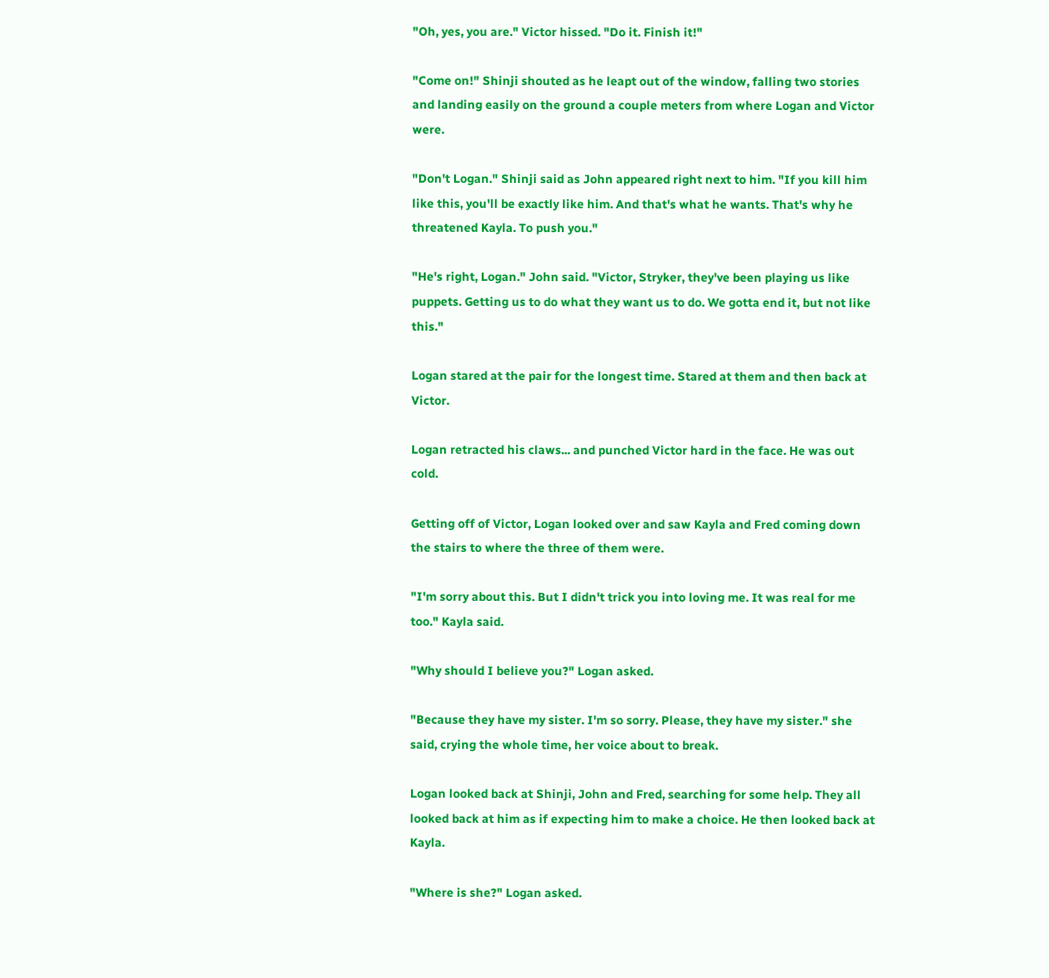"Oh, yes, you are." Victor hissed. "Do it. Finish it!"

"Come on!" Shinji shouted as he leapt out of the window, falling two stories and landing easily on the ground a couple meters from where Logan and Victor were.

"Don't Logan." Shinji said as John appeared right next to him. "If you kill him like this, you'll be exactly like him. And that's what he wants. That's why he threatened Kayla. To push you."

"He's right, Logan." John said. "Victor, Stryker, they've been playing us like puppets. Getting us to do what they want us to do. We gotta end it, but not like this."

Logan stared at the pair for the longest time. Stared at them and then back at Victor.

Logan retracted his claws... and punched Victor hard in the face. He was out cold.

Getting off of Victor, Logan looked over and saw Kayla and Fred coming down the stairs to where the three of them were.

"I'm sorry about this. But I didn't trick you into loving me. It was real for me too." Kayla said.

"Why should I believe you?" Logan asked.

"Because they have my sister. I'm so sorry. Please, they have my sister." she said, crying the whole time, her voice about to break.

Logan looked back at Shinji, John and Fred, searching for some help. They all looked back at him as if expecting him to make a choice. He then looked back at Kayla.

"Where is she?" Logan asked.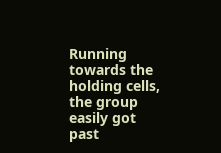Running towards the holding cells, the group easily got past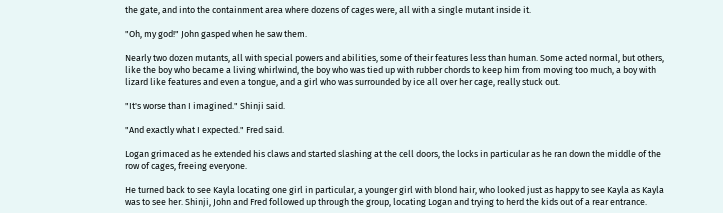the gate, and into the containment area where dozens of cages were, all with a single mutant inside it.

"Oh, my god!" John gasped when he saw them.

Nearly two dozen mutants, all with special powers and abilities, some of their features less than human. Some acted normal, but others, like the boy who became a living whirlwind, the boy who was tied up with rubber chords to keep him from moving too much, a boy with lizard like features and even a tongue, and a girl who was surrounded by ice all over her cage, really stuck out.

"It's worse than I imagined." Shinji said.

"And exactly what I expected." Fred said.

Logan grimaced as he extended his claws and started slashing at the cell doors, the locks in particular as he ran down the middle of the row of cages, freeing everyone.

He turned back to see Kayla locating one girl in particular, a younger girl with blond hair, who looked just as happy to see Kayla as Kayla was to see her. Shinji, John and Fred followed up through the group, locating Logan and trying to herd the kids out of a rear entrance.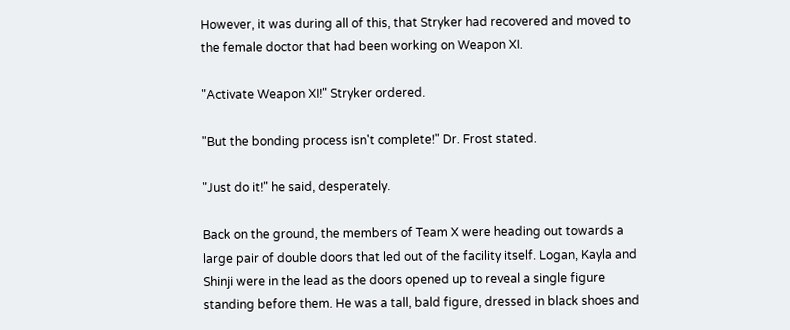However, it was during all of this, that Stryker had recovered and moved to the female doctor that had been working on Weapon XI.

"Activate Weapon XI!" Stryker ordered.

"But the bonding process isn't complete!" Dr. Frost stated.

"Just do it!" he said, desperately.

Back on the ground, the members of Team X were heading out towards a large pair of double doors that led out of the facility itself. Logan, Kayla and Shinji were in the lead as the doors opened up to reveal a single figure standing before them. He was a tall, bald figure, dressed in black shoes and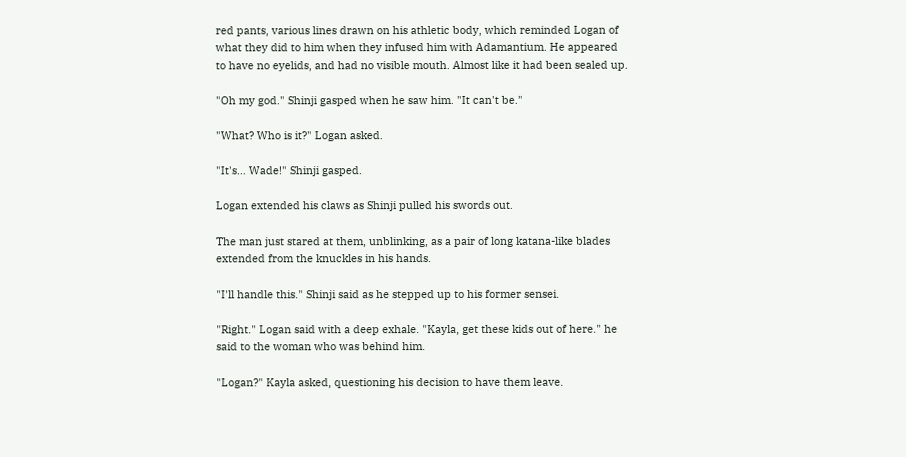red pants, various lines drawn on his athletic body, which reminded Logan of what they did to him when they infused him with Adamantium. He appeared to have no eyelids, and had no visible mouth. Almost like it had been sealed up.

"Oh my god." Shinji gasped when he saw him. "It can't be."

"What? Who is it?" Logan asked.

"It's... Wade!" Shinji gasped.

Logan extended his claws as Shinji pulled his swords out.

The man just stared at them, unblinking, as a pair of long katana-like blades extended from the knuckles in his hands.

"I'll handle this." Shinji said as he stepped up to his former sensei.

"Right." Logan said with a deep exhale. "Kayla, get these kids out of here." he said to the woman who was behind him.

"Logan?" Kayla asked, questioning his decision to have them leave.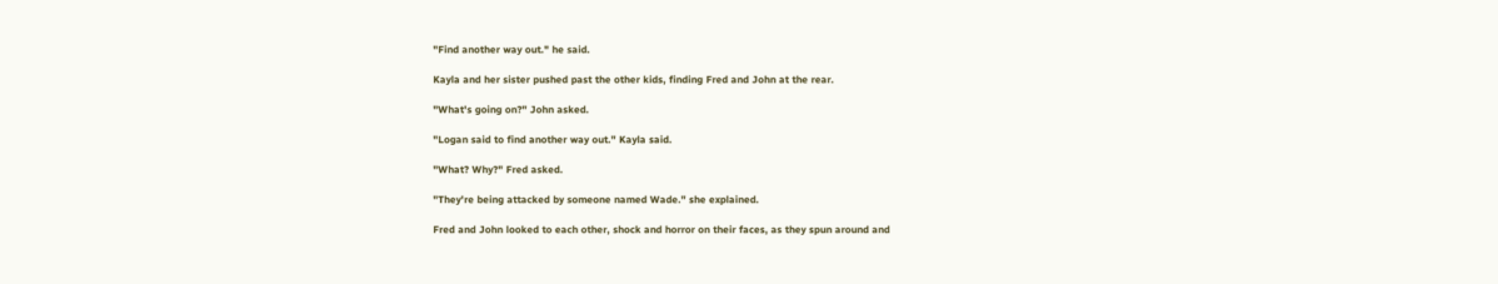"Find another way out." he said.

Kayla and her sister pushed past the other kids, finding Fred and John at the rear.

"What's going on?" John asked.

"Logan said to find another way out." Kayla said.

"What? Why?" Fred asked.

"They're being attacked by someone named Wade." she explained.

Fred and John looked to each other, shock and horror on their faces, as they spun around and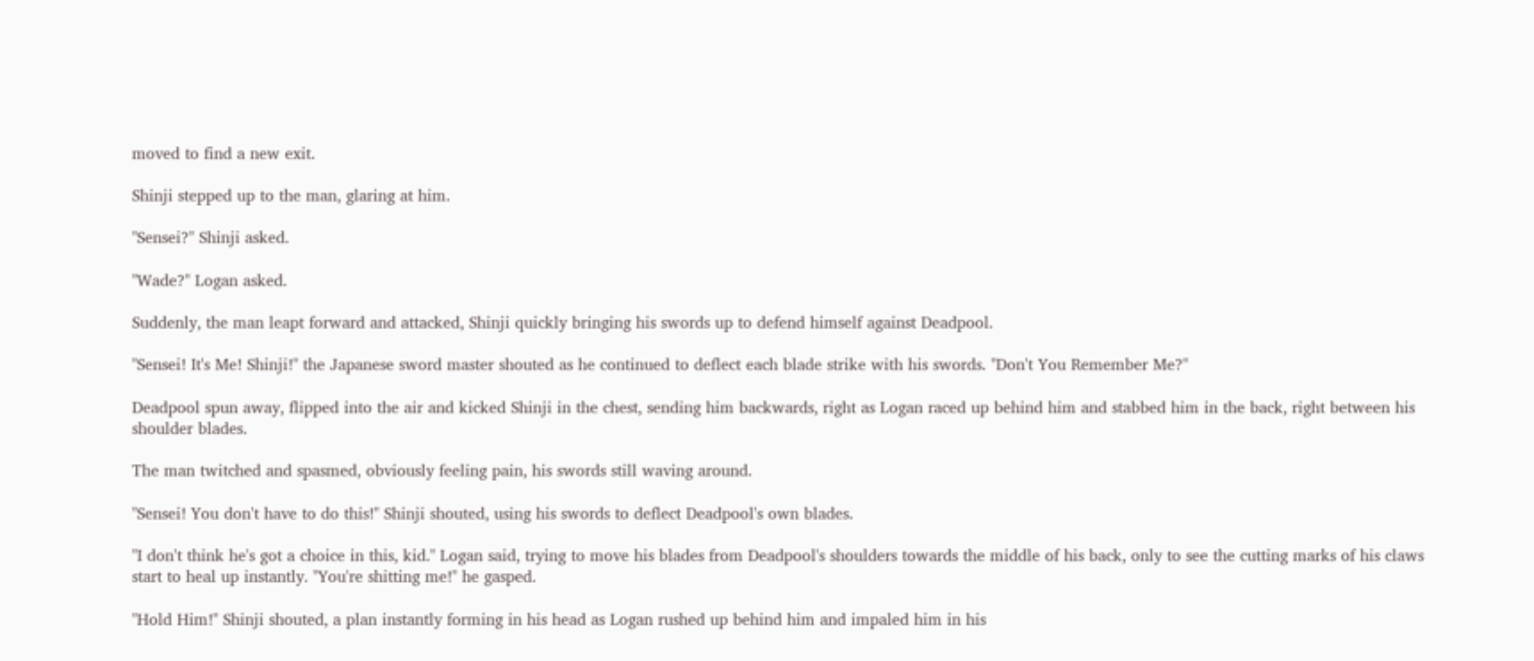moved to find a new exit.

Shinji stepped up to the man, glaring at him.

"Sensei?" Shinji asked.

"Wade?" Logan asked.

Suddenly, the man leapt forward and attacked, Shinji quickly bringing his swords up to defend himself against Deadpool.

"Sensei! It's Me! Shinji!" the Japanese sword master shouted as he continued to deflect each blade strike with his swords. "Don't You Remember Me?"

Deadpool spun away, flipped into the air and kicked Shinji in the chest, sending him backwards, right as Logan raced up behind him and stabbed him in the back, right between his shoulder blades.

The man twitched and spasmed, obviously feeling pain, his swords still waving around.

"Sensei! You don't have to do this!" Shinji shouted, using his swords to deflect Deadpool's own blades.

"I don't think he's got a choice in this, kid." Logan said, trying to move his blades from Deadpool's shoulders towards the middle of his back, only to see the cutting marks of his claws start to heal up instantly. "You're shitting me!" he gasped.

"Hold Him!" Shinji shouted, a plan instantly forming in his head as Logan rushed up behind him and impaled him in his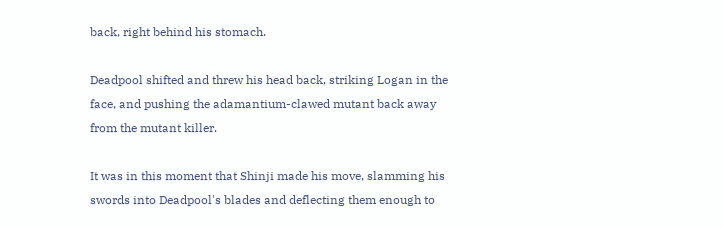back, right behind his stomach.

Deadpool shifted and threw his head back, striking Logan in the face, and pushing the adamantium-clawed mutant back away from the mutant killer.

It was in this moment that Shinji made his move, slamming his swords into Deadpool's blades and deflecting them enough to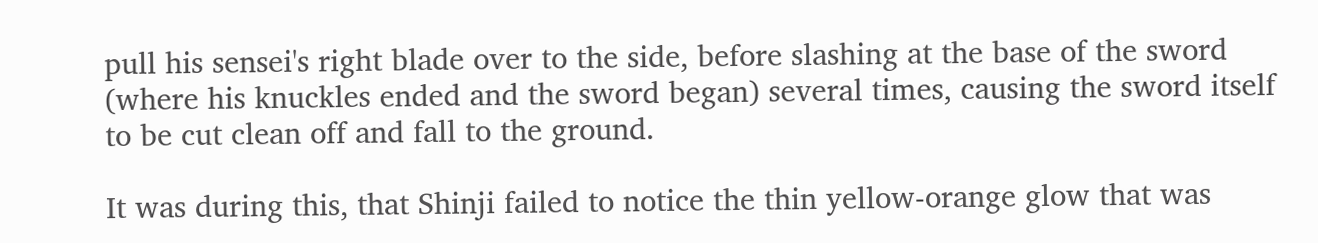pull his sensei's right blade over to the side, before slashing at the base of the sword (where his knuckles ended and the sword began) several times, causing the sword itself to be cut clean off and fall to the ground.

It was during this, that Shinji failed to notice the thin yellow-orange glow that was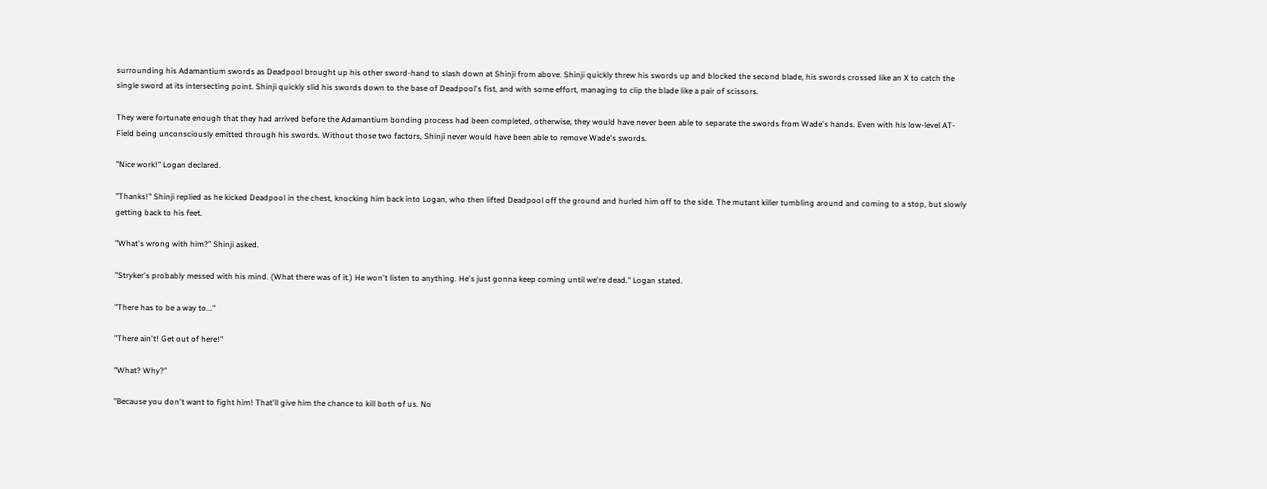surrounding his Adamantium swords as Deadpool brought up his other sword-hand to slash down at Shinji from above. Shinji quickly threw his swords up and blocked the second blade, his swords crossed like an X to catch the single sword at its intersecting point. Shinji quickly slid his swords down to the base of Deadpool's fist, and with some effort, managing to clip the blade like a pair of scissors.

They were fortunate enough that they had arrived before the Adamantium bonding process had been completed, otherwise, they would have never been able to separate the swords from Wade's hands. Even with his low-level AT-Field being unconsciously emitted through his swords. Without those two factors, Shinji never would have been able to remove Wade's swords.

"Nice work!" Logan declared.

"Thanks!" Shinji replied as he kicked Deadpool in the chest, knocking him back into Logan, who then lifted Deadpool off the ground and hurled him off to the side. The mutant killer tumbling around and coming to a stop, but slowly getting back to his feet.

"What's wrong with him?" Shinji asked.

"Stryker's probably messed with his mind. (What there was of it.) He won't listen to anything. He's just gonna keep coming until we're dead." Logan stated.

"There has to be a way to..."

"There ain't! Get out of here!"

"What? Why?"

"Because you don't want to fight him! That'll give him the chance to kill both of us. No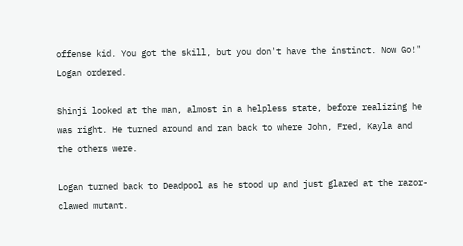offense kid. You got the skill, but you don't have the instinct. Now Go!" Logan ordered.

Shinji looked at the man, almost in a helpless state, before realizing he was right. He turned around and ran back to where John, Fred, Kayla and the others were.

Logan turned back to Deadpool as he stood up and just glared at the razor-clawed mutant.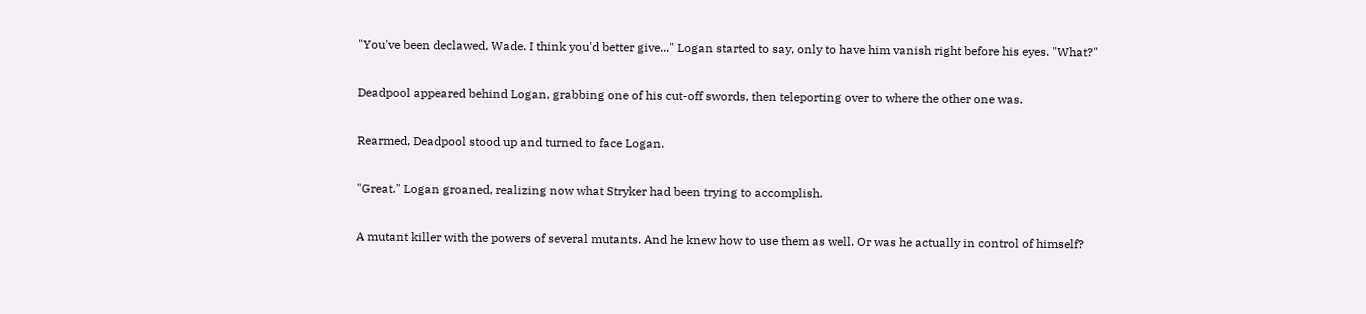"You've been declawed, Wade. I think you'd better give..." Logan started to say, only to have him vanish right before his eyes. "What?"

Deadpool appeared behind Logan, grabbing one of his cut-off swords, then teleporting over to where the other one was.

Rearmed, Deadpool stood up and turned to face Logan.

"Great." Logan groaned, realizing now what Stryker had been trying to accomplish.

A mutant killer with the powers of several mutants. And he knew how to use them as well. Or was he actually in control of himself?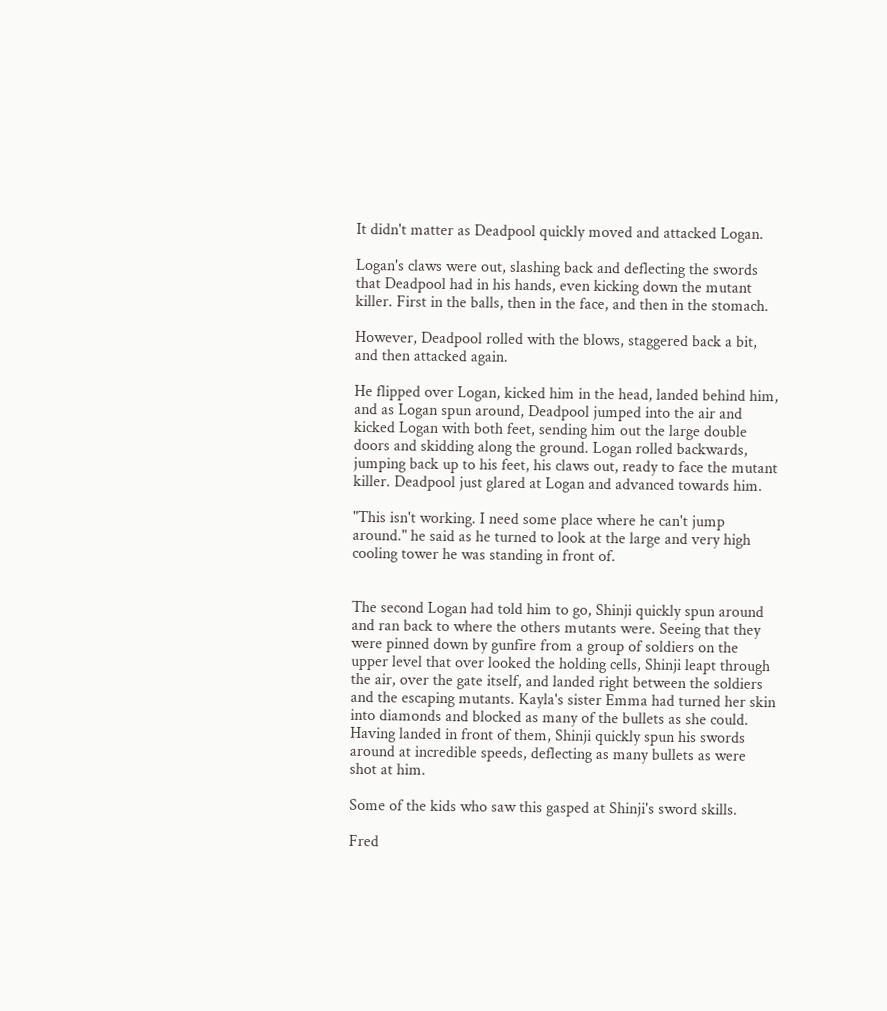It didn't matter as Deadpool quickly moved and attacked Logan.

Logan's claws were out, slashing back and deflecting the swords that Deadpool had in his hands, even kicking down the mutant killer. First in the balls, then in the face, and then in the stomach.

However, Deadpool rolled with the blows, staggered back a bit, and then attacked again.

He flipped over Logan, kicked him in the head, landed behind him, and as Logan spun around, Deadpool jumped into the air and kicked Logan with both feet, sending him out the large double doors and skidding along the ground. Logan rolled backwards, jumping back up to his feet, his claws out, ready to face the mutant killer. Deadpool just glared at Logan and advanced towards him.

"This isn't working. I need some place where he can't jump around." he said as he turned to look at the large and very high cooling tower he was standing in front of.


The second Logan had told him to go, Shinji quickly spun around and ran back to where the others mutants were. Seeing that they were pinned down by gunfire from a group of soldiers on the upper level that over looked the holding cells, Shinji leapt through the air, over the gate itself, and landed right between the soldiers and the escaping mutants. Kayla's sister Emma had turned her skin into diamonds and blocked as many of the bullets as she could. Having landed in front of them, Shinji quickly spun his swords around at incredible speeds, deflecting as many bullets as were shot at him.

Some of the kids who saw this gasped at Shinji's sword skills.

Fred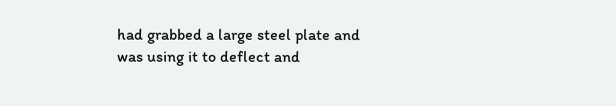had grabbed a large steel plate and was using it to deflect and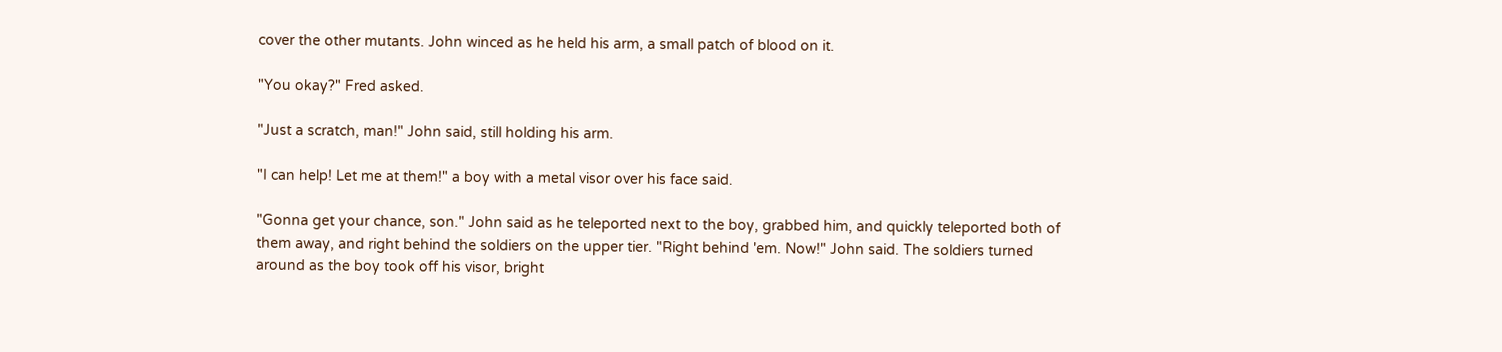cover the other mutants. John winced as he held his arm, a small patch of blood on it.

"You okay?" Fred asked.

"Just a scratch, man!" John said, still holding his arm.

"I can help! Let me at them!" a boy with a metal visor over his face said.

"Gonna get your chance, son." John said as he teleported next to the boy, grabbed him, and quickly teleported both of them away, and right behind the soldiers on the upper tier. "Right behind 'em. Now!" John said. The soldiers turned around as the boy took off his visor, bright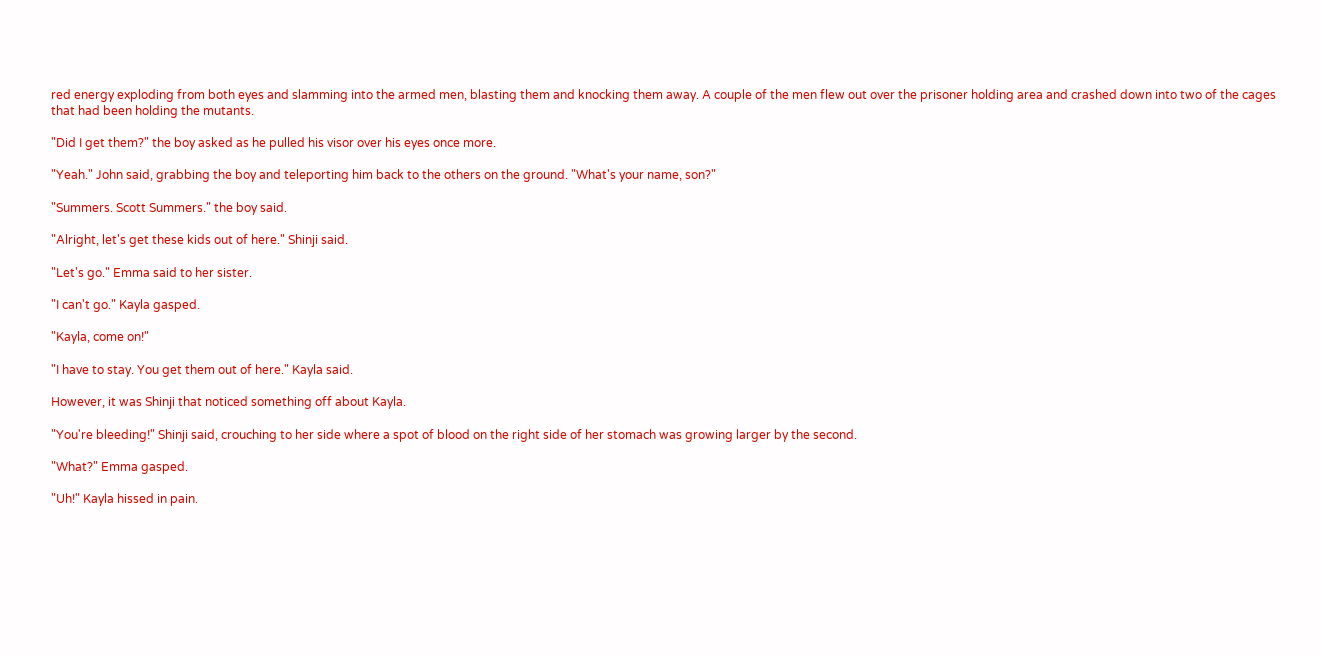red energy exploding from both eyes and slamming into the armed men, blasting them and knocking them away. A couple of the men flew out over the prisoner holding area and crashed down into two of the cages that had been holding the mutants.

"Did I get them?" the boy asked as he pulled his visor over his eyes once more.

"Yeah." John said, grabbing the boy and teleporting him back to the others on the ground. "What's your name, son?"

"Summers. Scott Summers." the boy said.

"Alright, let's get these kids out of here." Shinji said.

"Let's go." Emma said to her sister.

"I can't go." Kayla gasped.

"Kayla, come on!"

"I have to stay. You get them out of here." Kayla said.

However, it was Shinji that noticed something off about Kayla.

"You're bleeding!" Shinji said, crouching to her side where a spot of blood on the right side of her stomach was growing larger by the second.

"What?" Emma gasped.

"Uh!" Kayla hissed in pain.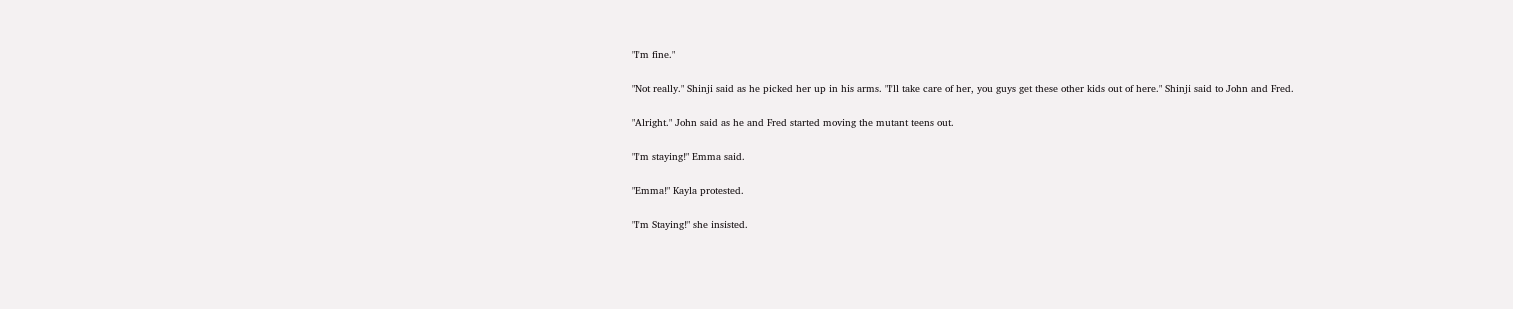"I'm fine."

"Not really." Shinji said as he picked her up in his arms. "I'll take care of her, you guys get these other kids out of here." Shinji said to John and Fred.

"Alright." John said as he and Fred started moving the mutant teens out.

"I'm staying!" Emma said.

"Emma!" Kayla protested.

"I'm Staying!" she insisted.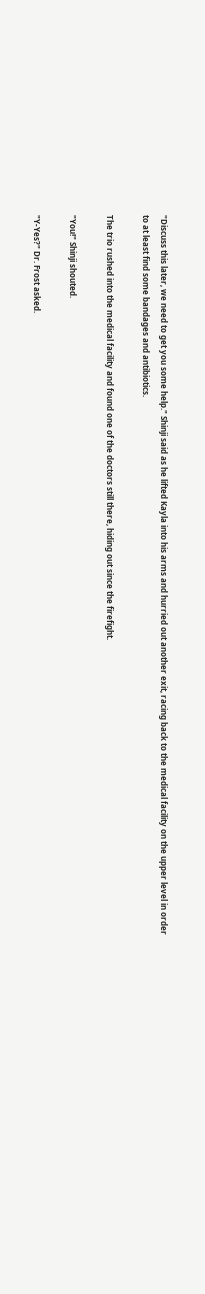"Discuss this later, we need to get you some help." Shinji said as he lifted Kayla into his arms and hurried out another exit, racing back to the medical facility on the upper level in order to at least find some bandages and antibiotics.

The trio rushed into the medical facility and found one of the doctors still there, hiding out since the firefight.

"You!" Shinji shouted.

"Y-Yes?" Dr. Frost asked.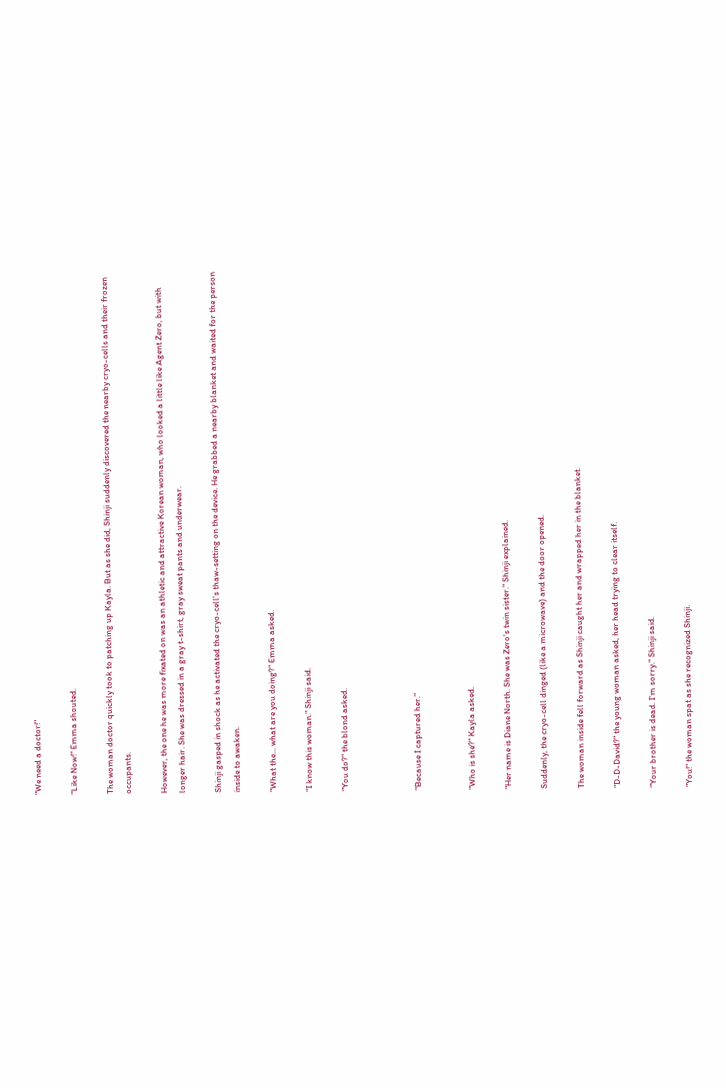"We need a doctor!"

"Like Now!" Emma shouted.

The woman doctor quickly took to patching up Kayla. But as she did, Shinji suddenly discovered the nearby cryo-cells and their frozen occupants.

However, the one he was more fixated on was an athletic and attractive Korean woman, who looked a little like Agent Zero, but with longer hair. She was dressed in a gray t-shirt, gray sweat pants and underwear.

Shinji gasped in shock as he activated the cryo-cell's thaw-setting on the device. He grabbed a nearby blanket and waited for the person inside to awaken.

"What the... what are you doing?" Emma asked.

"I know this woman." Shinji said.

"You do?" the blond asked.



"Because I captured her."


"Who is she?" Kayla asked.

"Her name is Diane North. She was Zero's twin sister." Shinji explained.

Suddenly, the cryo-cell dinged (like a microwave) and the door opened.

The woman inside fell forward as Shinji caught her and wrapped her in the blanket.

"D-D-David?" the young woman asked, her head trying to clear itself.

"Your brother is dead. I'm sorry." Shinji said.

"You!" the woman spat as she recognized Shinji.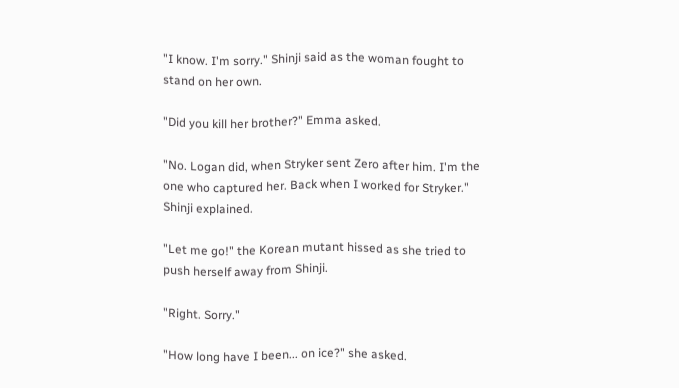"I know. I'm sorry." Shinji said as the woman fought to stand on her own.

"Did you kill her brother?" Emma asked.

"No. Logan did, when Stryker sent Zero after him. I'm the one who captured her. Back when I worked for Stryker." Shinji explained.

"Let me go!" the Korean mutant hissed as she tried to push herself away from Shinji.

"Right. Sorry."

"How long have I been... on ice?" she asked.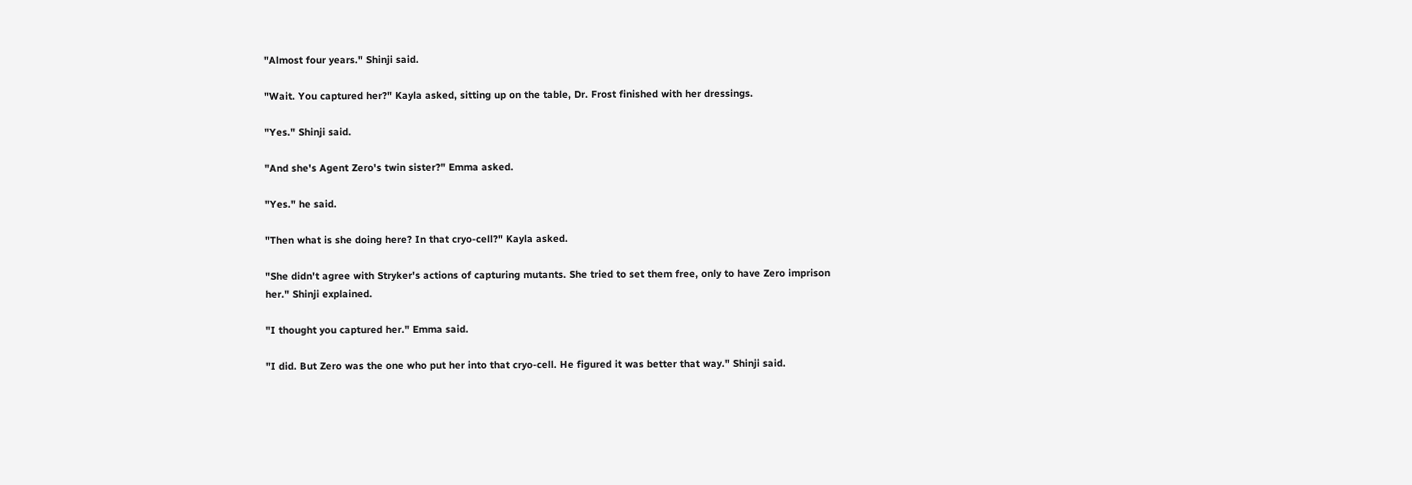"Almost four years." Shinji said.

"Wait. You captured her?" Kayla asked, sitting up on the table, Dr. Frost finished with her dressings.

"Yes." Shinji said.

"And she's Agent Zero's twin sister?" Emma asked.

"Yes." he said.

"Then what is she doing here? In that cryo-cell?" Kayla asked.

"She didn't agree with Stryker's actions of capturing mutants. She tried to set them free, only to have Zero imprison her." Shinji explained.

"I thought you captured her." Emma said.

"I did. But Zero was the one who put her into that cryo-cell. He figured it was better that way." Shinji said.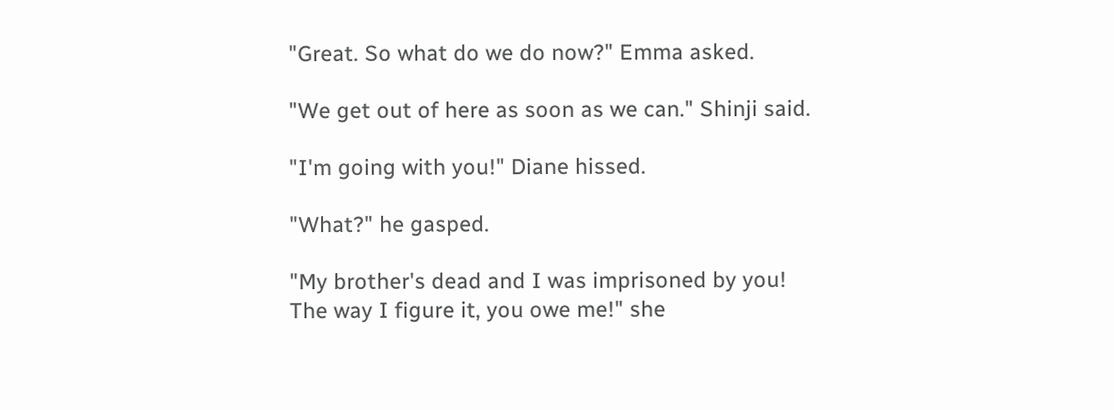"Great. So what do we do now?" Emma asked.

"We get out of here as soon as we can." Shinji said.

"I'm going with you!" Diane hissed.

"What?" he gasped.

"My brother's dead and I was imprisoned by you! The way I figure it, you owe me!" she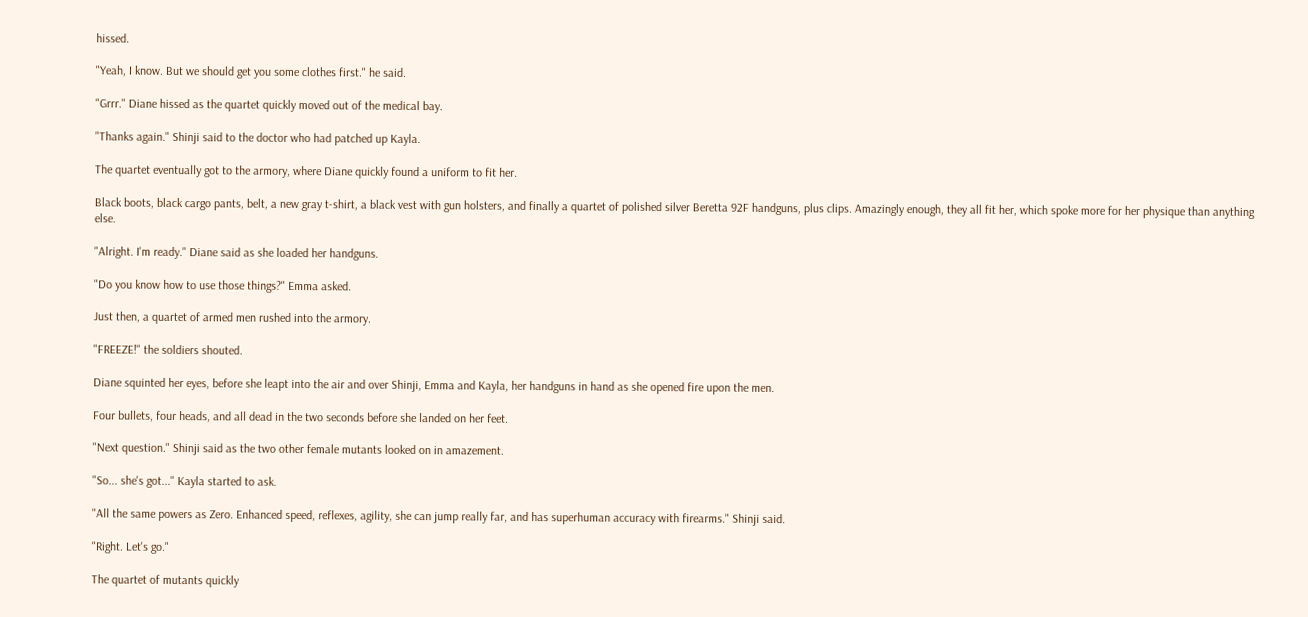hissed.

"Yeah, I know. But we should get you some clothes first." he said.

"Grrr." Diane hissed as the quartet quickly moved out of the medical bay.

"Thanks again." Shinji said to the doctor who had patched up Kayla.

The quartet eventually got to the armory, where Diane quickly found a uniform to fit her.

Black boots, black cargo pants, belt, a new gray t-shirt, a black vest with gun holsters, and finally a quartet of polished silver Beretta 92F handguns, plus clips. Amazingly enough, they all fit her, which spoke more for her physique than anything else.

"Alright. I'm ready." Diane said as she loaded her handguns.

"Do you know how to use those things?" Emma asked.

Just then, a quartet of armed men rushed into the armory.

"FREEZE!" the soldiers shouted.

Diane squinted her eyes, before she leapt into the air and over Shinji, Emma and Kayla, her handguns in hand as she opened fire upon the men.

Four bullets, four heads, and all dead in the two seconds before she landed on her feet.

"Next question." Shinji said as the two other female mutants looked on in amazement.

"So... she's got..." Kayla started to ask.

"All the same powers as Zero. Enhanced speed, reflexes, agility, she can jump really far, and has superhuman accuracy with firearms." Shinji said.

"Right. Let's go."

The quartet of mutants quickly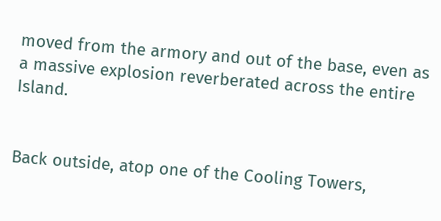moved from the armory and out of the base, even as a massive explosion reverberated across the entire Island.


Back outside, atop one of the Cooling Towers,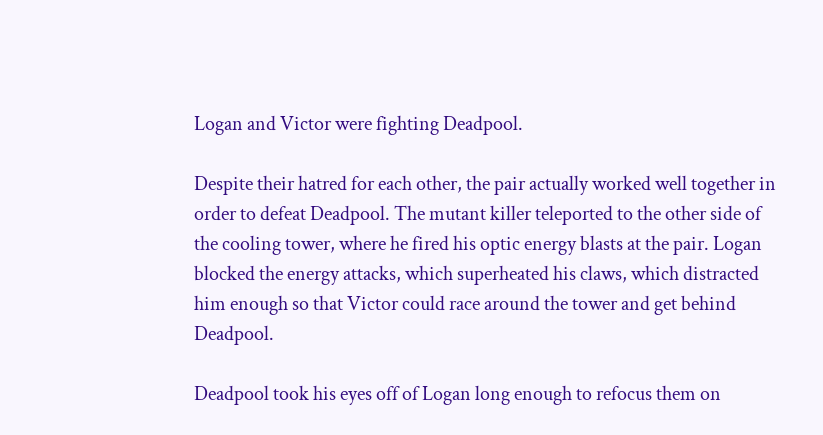Logan and Victor were fighting Deadpool.

Despite their hatred for each other, the pair actually worked well together in order to defeat Deadpool. The mutant killer teleported to the other side of the cooling tower, where he fired his optic energy blasts at the pair. Logan blocked the energy attacks, which superheated his claws, which distracted him enough so that Victor could race around the tower and get behind Deadpool.

Deadpool took his eyes off of Logan long enough to refocus them on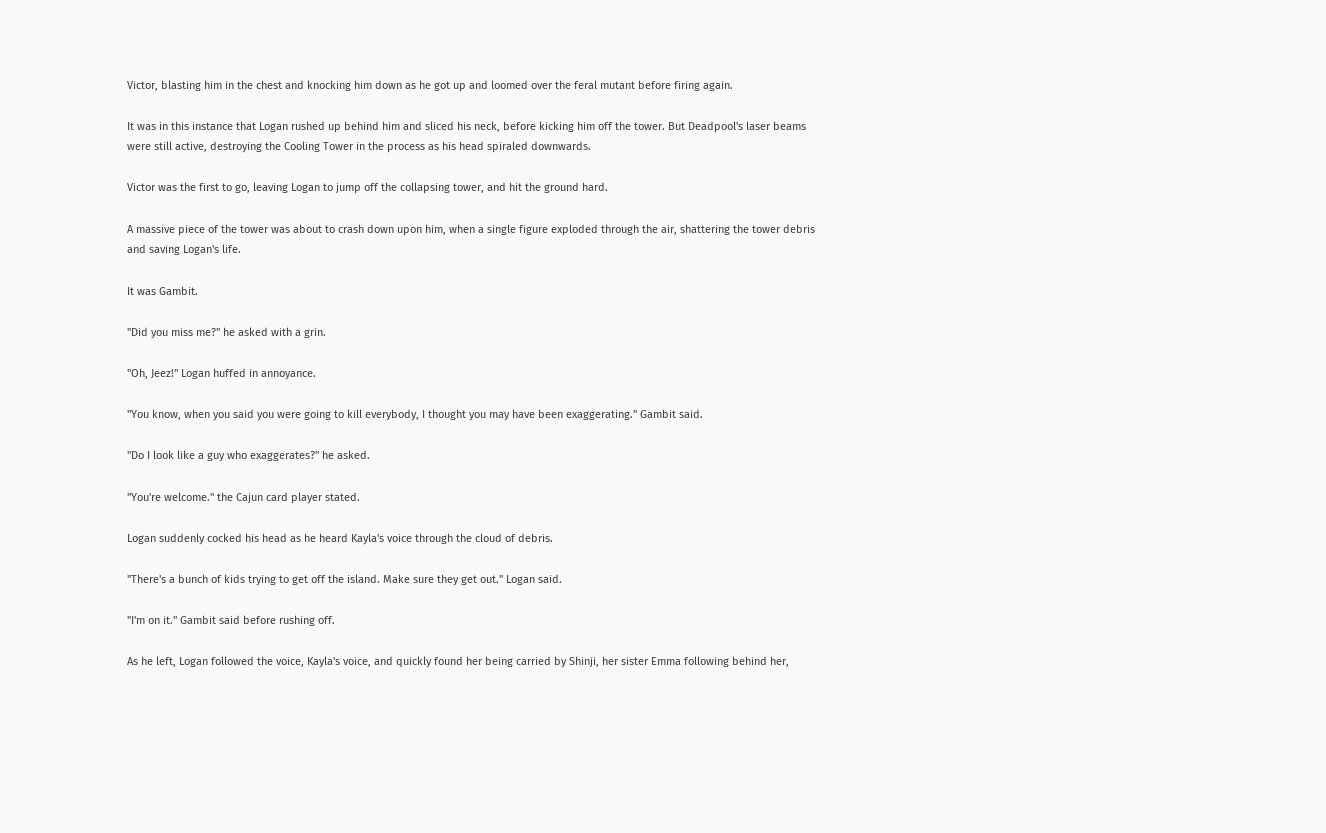Victor, blasting him in the chest and knocking him down as he got up and loomed over the feral mutant before firing again.

It was in this instance that Logan rushed up behind him and sliced his neck, before kicking him off the tower. But Deadpool's laser beams were still active, destroying the Cooling Tower in the process as his head spiraled downwards.

Victor was the first to go, leaving Logan to jump off the collapsing tower, and hit the ground hard.

A massive piece of the tower was about to crash down upon him, when a single figure exploded through the air, shattering the tower debris and saving Logan's life.

It was Gambit.

"Did you miss me?" he asked with a grin.

"Oh, Jeez!" Logan huffed in annoyance.

"You know, when you said you were going to kill everybody, I thought you may have been exaggerating." Gambit said.

"Do I look like a guy who exaggerates?" he asked.

"You're welcome." the Cajun card player stated.

Logan suddenly cocked his head as he heard Kayla's voice through the cloud of debris.

"There's a bunch of kids trying to get off the island. Make sure they get out." Logan said.

"I'm on it." Gambit said before rushing off.

As he left, Logan followed the voice, Kayla's voice, and quickly found her being carried by Shinji, her sister Emma following behind her,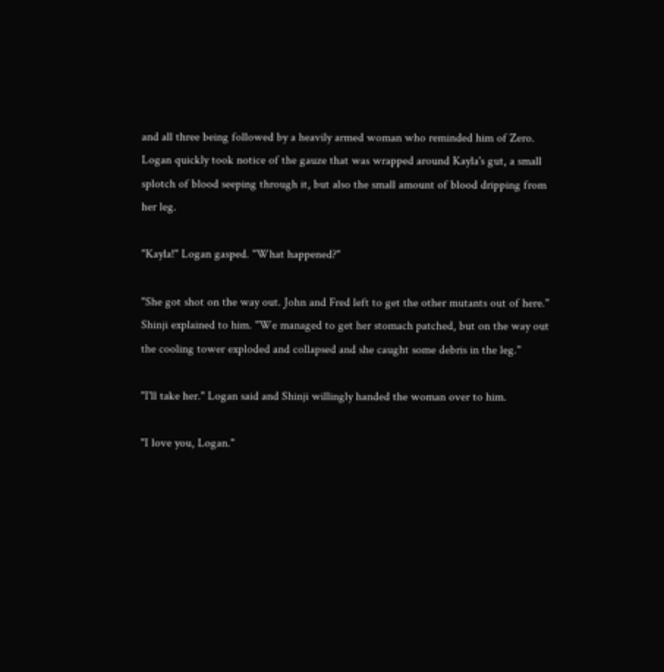and all three being followed by a heavily armed woman who reminded him of Zero. Logan quickly took notice of the gauze that was wrapped around Kayla's gut, a small splotch of blood seeping through it, but also the small amount of blood dripping from her leg.

"Kayla!" Logan gasped. "What happened?"

"She got shot on the way out. John and Fred left to get the other mutants out of here." Shinji explained to him. "We managed to get her stomach patched, but on the way out the cooling tower exploded and collapsed and she caught some debris in the leg."

"I'll take her." Logan said and Shinji willingly handed the woman over to him.

"I love you, Logan."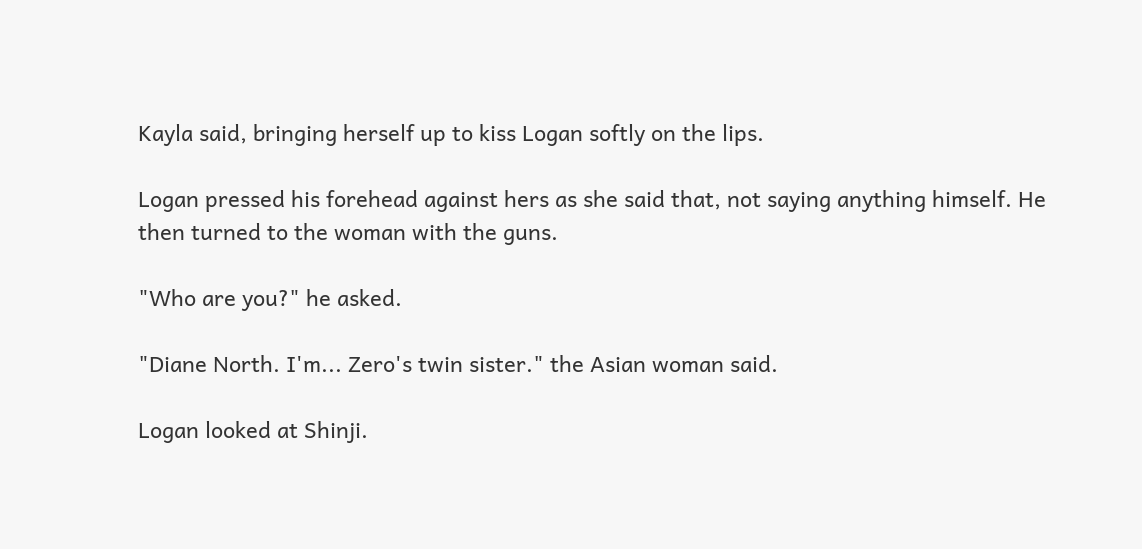Kayla said, bringing herself up to kiss Logan softly on the lips.

Logan pressed his forehead against hers as she said that, not saying anything himself. He then turned to the woman with the guns.

"Who are you?" he asked.

"Diane North. I'm... Zero's twin sister." the Asian woman said.

Logan looked at Shinji.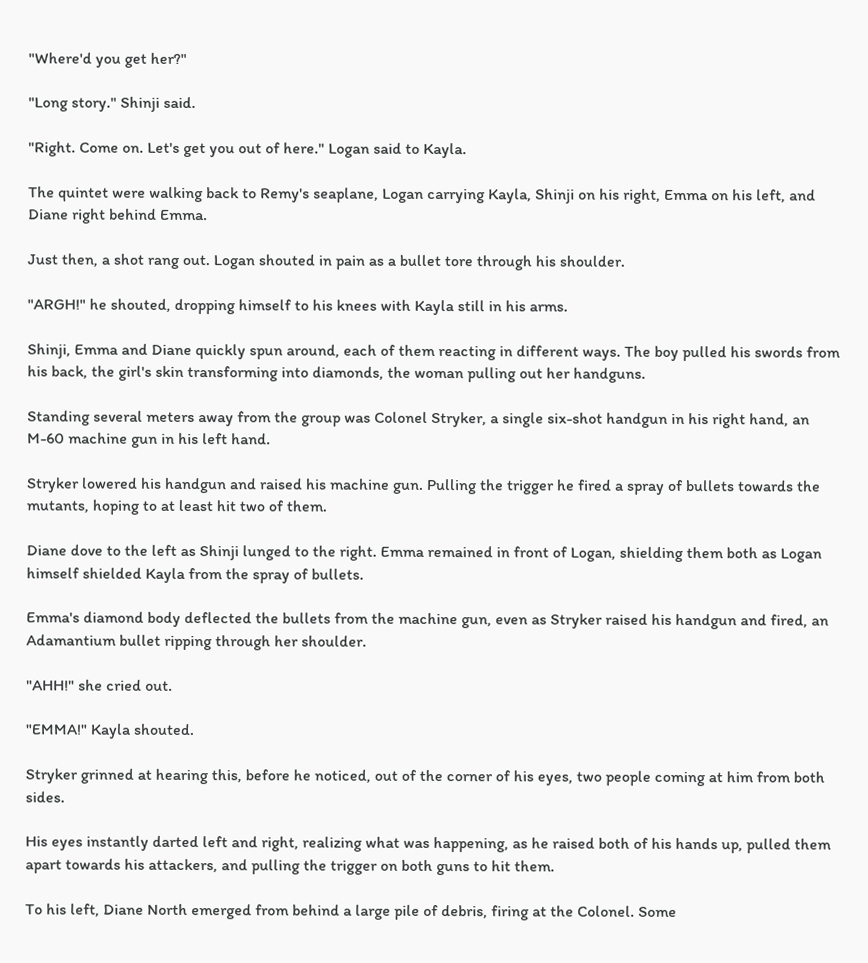"Where'd you get her?"

"Long story." Shinji said.

"Right. Come on. Let's get you out of here." Logan said to Kayla.

The quintet were walking back to Remy's seaplane, Logan carrying Kayla, Shinji on his right, Emma on his left, and Diane right behind Emma.

Just then, a shot rang out. Logan shouted in pain as a bullet tore through his shoulder.

"ARGH!" he shouted, dropping himself to his knees with Kayla still in his arms.

Shinji, Emma and Diane quickly spun around, each of them reacting in different ways. The boy pulled his swords from his back, the girl's skin transforming into diamonds, the woman pulling out her handguns.

Standing several meters away from the group was Colonel Stryker, a single six-shot handgun in his right hand, an M-60 machine gun in his left hand.

Stryker lowered his handgun and raised his machine gun. Pulling the trigger he fired a spray of bullets towards the mutants, hoping to at least hit two of them.

Diane dove to the left as Shinji lunged to the right. Emma remained in front of Logan, shielding them both as Logan himself shielded Kayla from the spray of bullets.

Emma's diamond body deflected the bullets from the machine gun, even as Stryker raised his handgun and fired, an Adamantium bullet ripping through her shoulder.

"AHH!" she cried out.

"EMMA!" Kayla shouted.

Stryker grinned at hearing this, before he noticed, out of the corner of his eyes, two people coming at him from both sides.

His eyes instantly darted left and right, realizing what was happening, as he raised both of his hands up, pulled them apart towards his attackers, and pulling the trigger on both guns to hit them.

To his left, Diane North emerged from behind a large pile of debris, firing at the Colonel. Some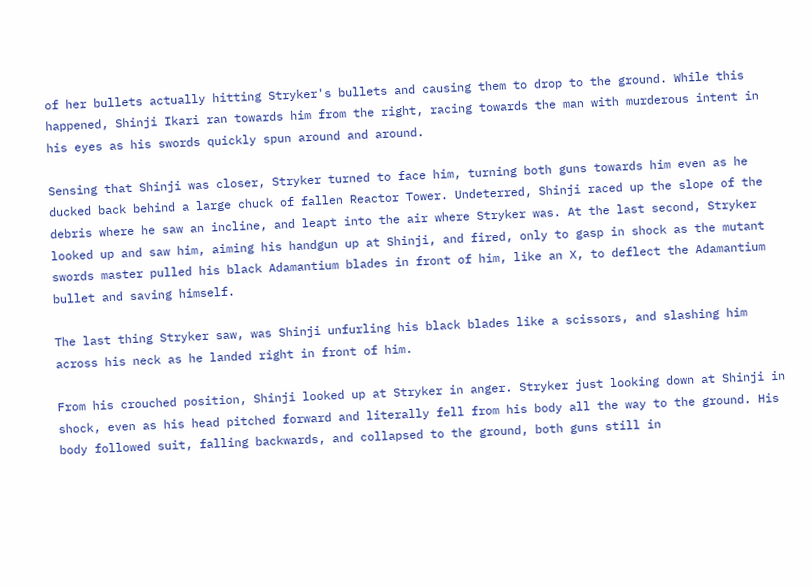of her bullets actually hitting Stryker's bullets and causing them to drop to the ground. While this happened, Shinji Ikari ran towards him from the right, racing towards the man with murderous intent in his eyes as his swords quickly spun around and around.

Sensing that Shinji was closer, Stryker turned to face him, turning both guns towards him even as he ducked back behind a large chuck of fallen Reactor Tower. Undeterred, Shinji raced up the slope of the debris where he saw an incline, and leapt into the air where Stryker was. At the last second, Stryker looked up and saw him, aiming his handgun up at Shinji, and fired, only to gasp in shock as the mutant swords master pulled his black Adamantium blades in front of him, like an X, to deflect the Adamantium bullet and saving himself.

The last thing Stryker saw, was Shinji unfurling his black blades like a scissors, and slashing him across his neck as he landed right in front of him.

From his crouched position, Shinji looked up at Stryker in anger. Stryker just looking down at Shinji in shock, even as his head pitched forward and literally fell from his body all the way to the ground. His body followed suit, falling backwards, and collapsed to the ground, both guns still in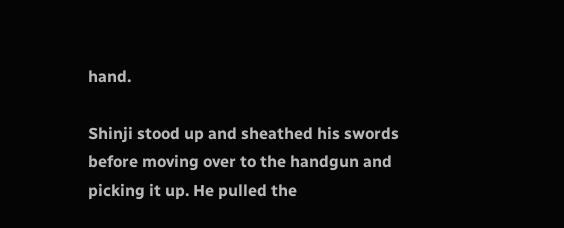hand.

Shinji stood up and sheathed his swords before moving over to the handgun and picking it up. He pulled the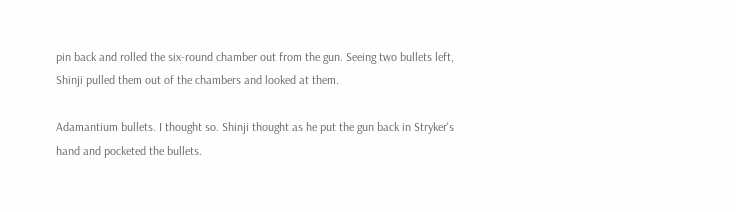pin back and rolled the six-round chamber out from the gun. Seeing two bullets left, Shinji pulled them out of the chambers and looked at them.

Adamantium bullets. I thought so. Shinji thought as he put the gun back in Stryker's hand and pocketed the bullets.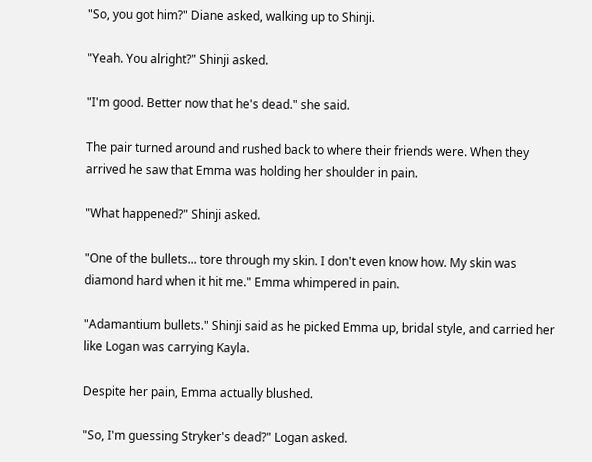"So, you got him?" Diane asked, walking up to Shinji.

"Yeah. You alright?" Shinji asked.

"I'm good. Better now that he's dead." she said.

The pair turned around and rushed back to where their friends were. When they arrived he saw that Emma was holding her shoulder in pain.

"What happened?" Shinji asked.

"One of the bullets... tore through my skin. I don't even know how. My skin was diamond hard when it hit me." Emma whimpered in pain.

"Adamantium bullets." Shinji said as he picked Emma up, bridal style, and carried her like Logan was carrying Kayla.

Despite her pain, Emma actually blushed.

"So, I'm guessing Stryker's dead?" Logan asked.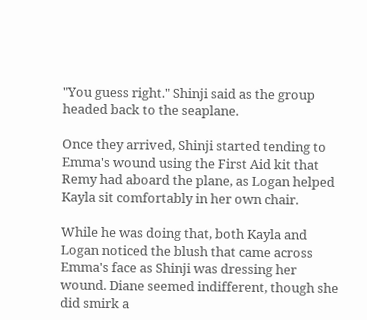"You guess right." Shinji said as the group headed back to the seaplane.

Once they arrived, Shinji started tending to Emma's wound using the First Aid kit that Remy had aboard the plane, as Logan helped Kayla sit comfortably in her own chair.

While he was doing that, both Kayla and Logan noticed the blush that came across Emma's face as Shinji was dressing her wound. Diane seemed indifferent, though she did smirk a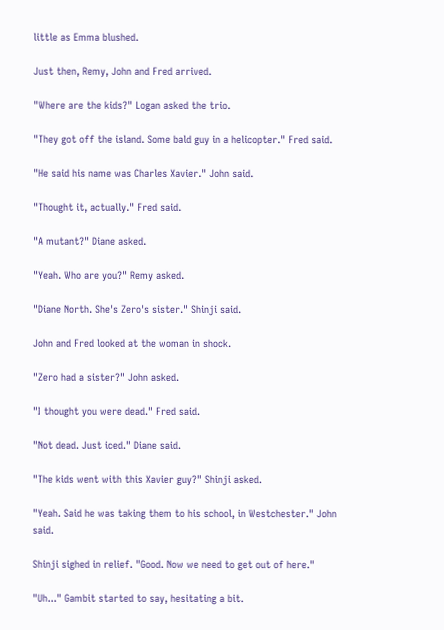little as Emma blushed.

Just then, Remy, John and Fred arrived.

"Where are the kids?" Logan asked the trio.

"They got off the island. Some bald guy in a helicopter." Fred said.

"He said his name was Charles Xavier." John said.

"Thought it, actually." Fred said.

"A mutant?" Diane asked.

"Yeah. Who are you?" Remy asked.

"Diane North. She's Zero's sister." Shinji said.

John and Fred looked at the woman in shock.

"Zero had a sister?" John asked.

"I thought you were dead." Fred said.

"Not dead. Just iced." Diane said.

"The kids went with this Xavier guy?" Shinji asked.

"Yeah. Said he was taking them to his school, in Westchester." John said.

Shinji sighed in relief. "Good. Now we need to get out of here."

"Uh..." Gambit started to say, hesitating a bit.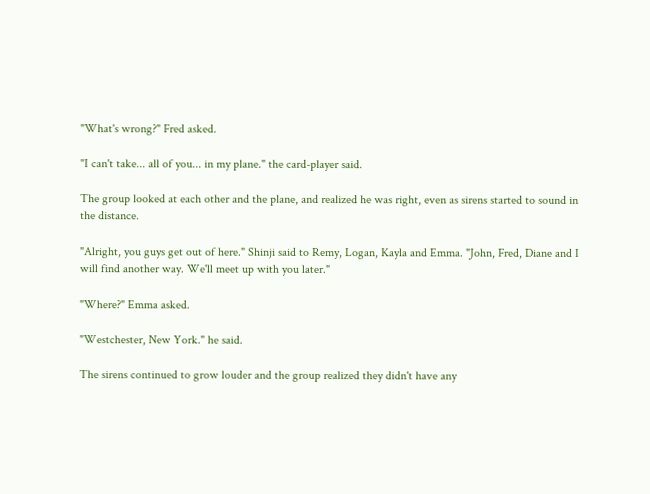"What's wrong?" Fred asked.

"I can't take... all of you... in my plane." the card-player said.

The group looked at each other and the plane, and realized he was right, even as sirens started to sound in the distance.

"Alright, you guys get out of here." Shinji said to Remy, Logan, Kayla and Emma. "John, Fred, Diane and I will find another way. We'll meet up with you later."

"Where?" Emma asked.

"Westchester, New York." he said.

The sirens continued to grow louder and the group realized they didn't have any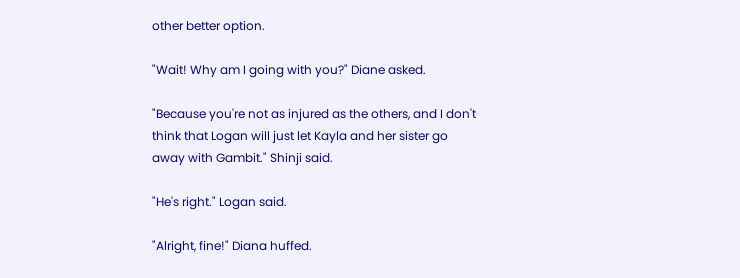other better option.

"Wait! Why am I going with you?" Diane asked.

"Because you're not as injured as the others, and I don't think that Logan will just let Kayla and her sister go away with Gambit." Shinji said.

"He's right." Logan said.

"Alright, fine!" Diana huffed.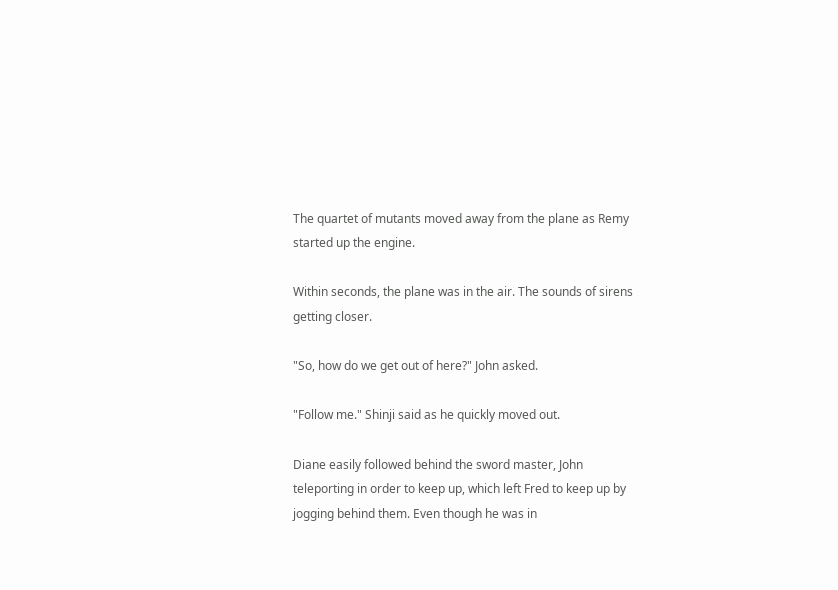The quartet of mutants moved away from the plane as Remy started up the engine.

Within seconds, the plane was in the air. The sounds of sirens getting closer.

"So, how do we get out of here?" John asked.

"Follow me." Shinji said as he quickly moved out.

Diane easily followed behind the sword master, John teleporting in order to keep up, which left Fred to keep up by jogging behind them. Even though he was in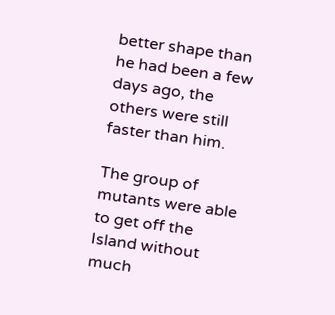better shape than he had been a few days ago, the others were still faster than him.

The group of mutants were able to get off the Island without much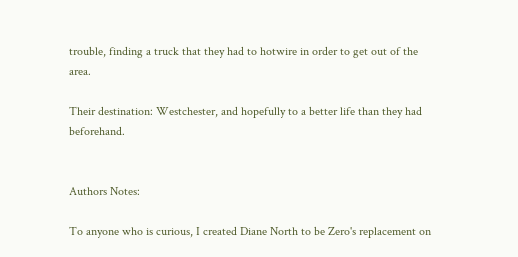trouble, finding a truck that they had to hotwire in order to get out of the area.

Their destination: Westchester, and hopefully to a better life than they had beforehand.


Authors Notes:

To anyone who is curious, I created Diane North to be Zero's replacement on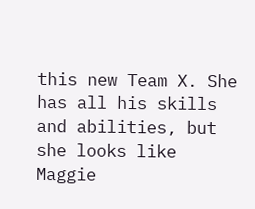this new Team X. She has all his skills and abilities, but she looks like Maggie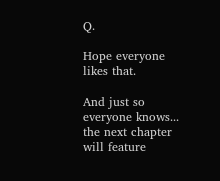Q.

Hope everyone likes that.

And just so everyone knows... the next chapter will feature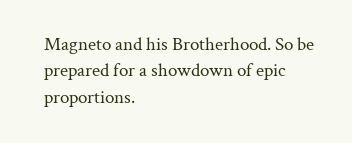Magneto and his Brotherhood. So be prepared for a showdown of epic proportions.